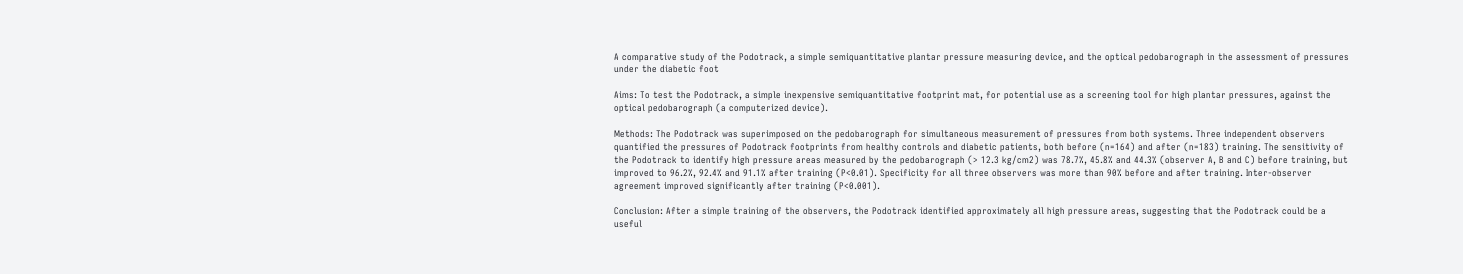A comparative study of the Podotrack, a simple semiquantitative plantar pressure measuring device, and the optical pedobarograph in the assessment of pressures under the diabetic foot

Aims: To test the Podotrack, a simple inexpensive semiquantitative footprint mat, for potential use as a screening tool for high plantar pressures, against the optical pedobarograph (a computerized device).

Methods: The Podotrack was superimposed on the pedobarograph for simultaneous measurement of pressures from both systems. Three independent observers quantified the pressures of Podotrack footprints from healthy controls and diabetic patients, both before (n=164) and after (n=183) training. The sensitivity of the Podotrack to identify high pressure areas measured by the pedobarograph (> 12.3 kg/cm2) was 78.7%, 45.8% and 44.3% (observer A, B and C) before training, but improved to 96.2%, 92.4% and 91.1% after training (P<0.01). Specificity for all three observers was more than 90% before and after training. Inter-observer agreement improved significantly after training (P<0.001).

Conclusion: After a simple training of the observers, the Podotrack identified approximately all high pressure areas, suggesting that the Podotrack could be a useful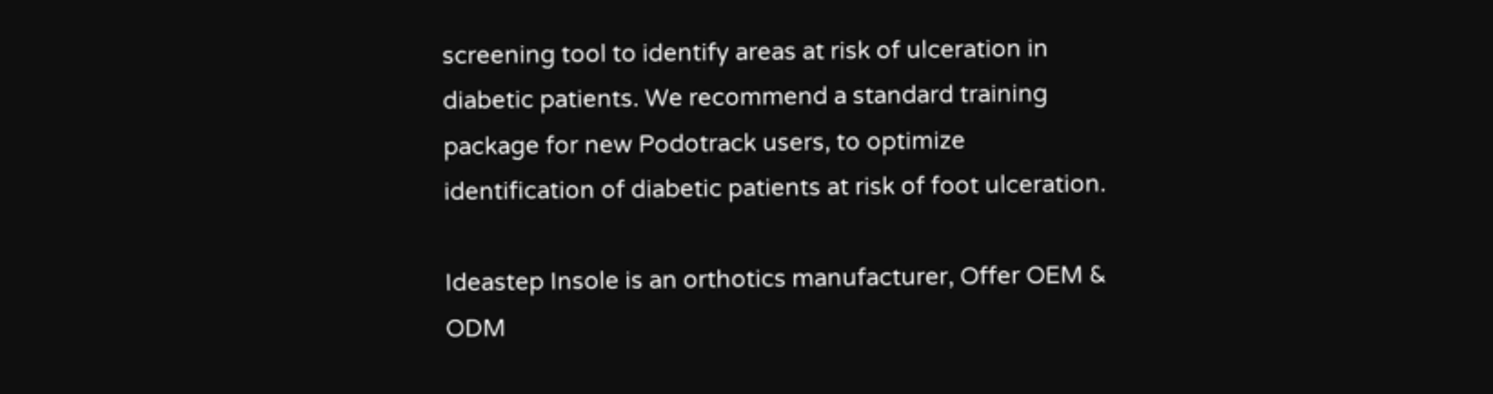screening tool to identify areas at risk of ulceration in diabetic patients. We recommend a standard training package for new Podotrack users, to optimize identification of diabetic patients at risk of foot ulceration.

Ideastep Insole is an orthotics manufacturer, Offer OEM & ODM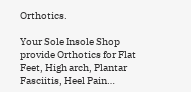Orthotics.

Your Sole Insole Shop provide Orthotics for Flat Feet, High arch, Plantar Fasciitis, Heel Pain…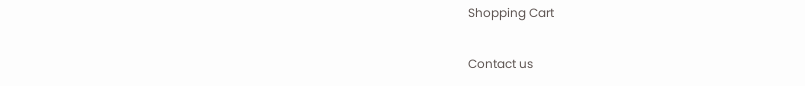Shopping Cart

Contact us